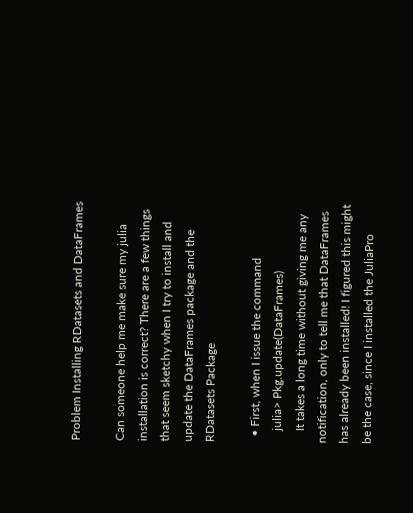Problem Installing RDatasets and DataFrames

Can someone help me make sure my julia installation is correct? There are a few things that seem sketchy when I try to install and update the DataFrames package and the RDatasets Package

  • First, when I issue the command
    julia> Pkg.update(DataFrames)
    It takes a long time without giving me any notification, only to tell me that DataFrames has already been installed! I figured this might be the case, since I installed the JuliaPro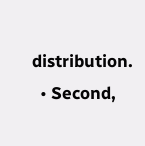distribution.
  • Second,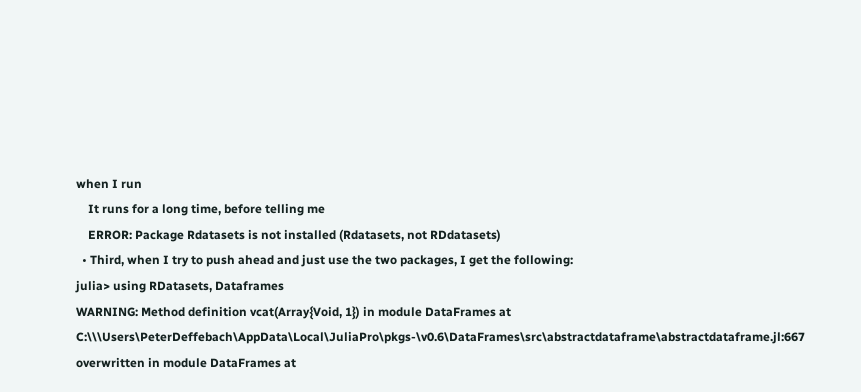when I run
    It runs for a long time, before telling me
    ERROR: Package Rdatasets is not installed (Rdatasets, not RDdatasets)
  • Third, when I try to push ahead and just use the two packages, I get the following:
julia> using RDatasets, Dataframes
WARNING: Method definition vcat(Array{Void, 1}) in module DataFrames at C:\\\Users\PeterDeffebach\AppData\Local\JuliaPro\pkgs-\v0.6\DataFrames\src\abstractdataframe\abstractdataframe.jl:667 overwritten in module DataFrames at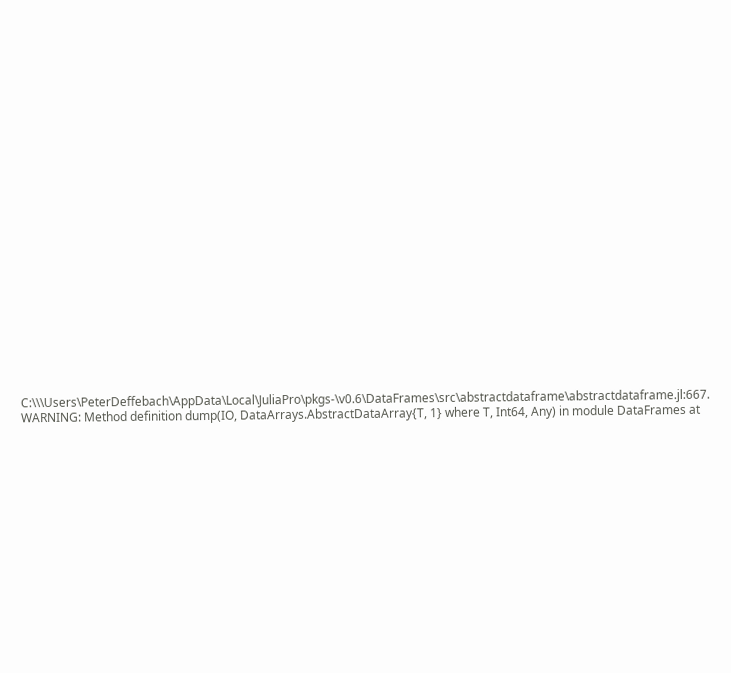C:\\\Users\PeterDeffebach\AppData\Local\JuliaPro\pkgs-\v0.6\DataFrames\src\abstractdataframe\abstractdataframe.jl:667.
WARNING: Method definition dump(IO, DataArrays.AbstractDataArray{T, 1} where T, Int64, Any) in module DataFrames at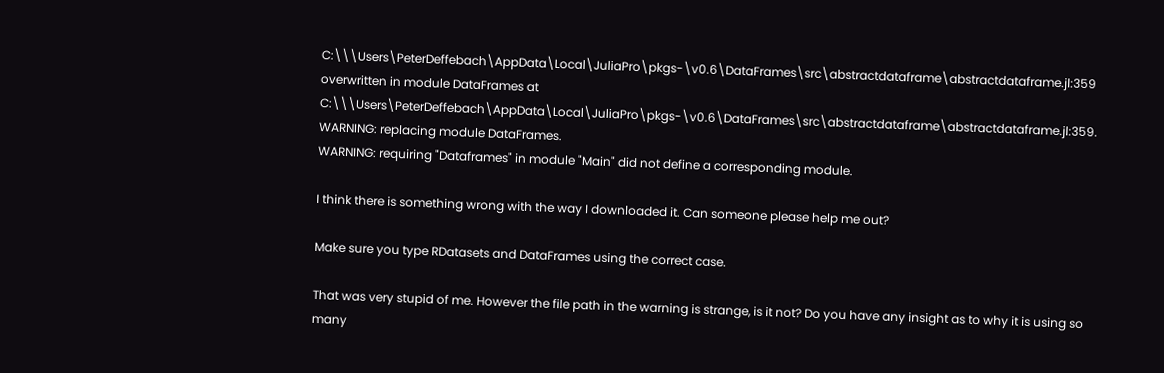C:\\\Users\PeterDeffebach\AppData\Local\JuliaPro\pkgs-\v0.6\DataFrames\src\abstractdataframe\abstractdataframe.jl:359 overwritten in module DataFrames at C:\\\Users\PeterDeffebach\AppData\Local\JuliaPro\pkgs-\v0.6\DataFrames\src\abstractdataframe\abstractdataframe.jl:359.
WARNING: replacing module DataFrames.
WARNING: requiring "Dataframes" in module "Main" did not define a corresponding module.

I think there is something wrong with the way I downloaded it. Can someone please help me out?

Make sure you type RDatasets and DataFrames using the correct case.

That was very stupid of me. However the file path in the warning is strange, is it not? Do you have any insight as to why it is using so many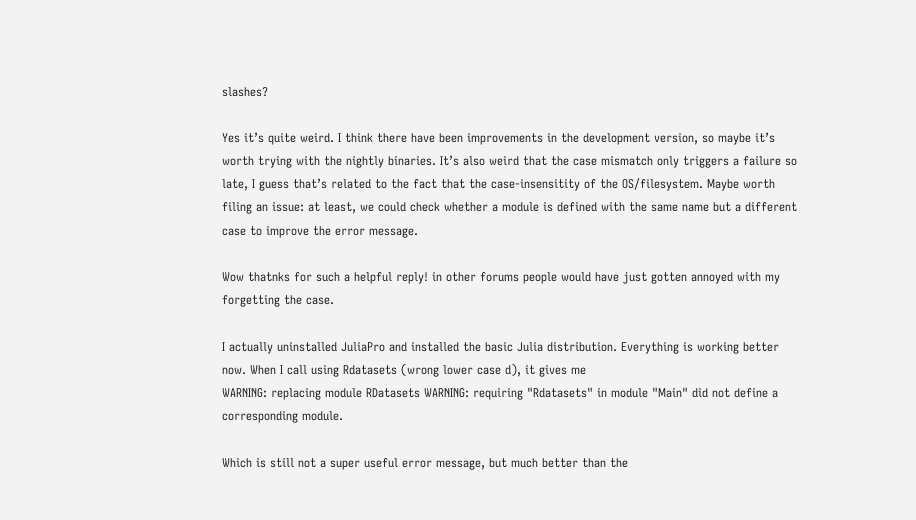slashes?

Yes it’s quite weird. I think there have been improvements in the development version, so maybe it’s worth trying with the nightly binaries. It’s also weird that the case mismatch only triggers a failure so late, I guess that’s related to the fact that the case-insensitity of the OS/filesystem. Maybe worth filing an issue: at least, we could check whether a module is defined with the same name but a different case to improve the error message.

Wow thatnks for such a helpful reply! in other forums people would have just gotten annoyed with my forgetting the case.

I actually uninstalled JuliaPro and installed the basic Julia distribution. Everything is working better now. When I call using Rdatasets (wrong lower case d), it gives me
WARNING: replacing module RDatasets WARNING: requiring "Rdatasets" in module "Main" did not define a corresponding module.

Which is still not a super useful error message, but much better than the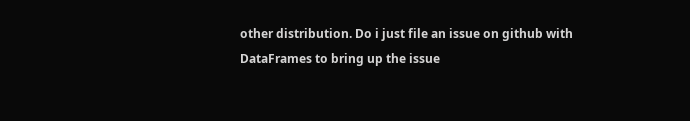other distribution. Do i just file an issue on github with DataFrames to bring up the issue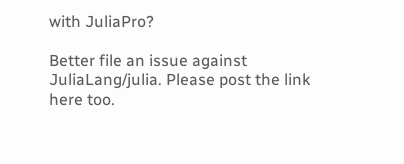with JuliaPro?

Better file an issue against JuliaLang/julia. Please post the link here too.